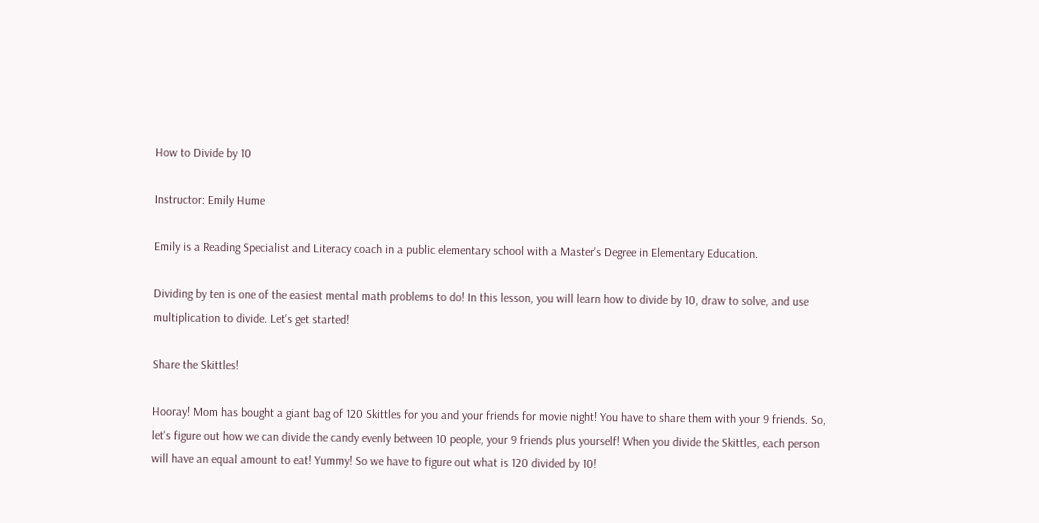How to Divide by 10

Instructor: Emily Hume

Emily is a Reading Specialist and Literacy coach in a public elementary school with a Master's Degree in Elementary Education.

Dividing by ten is one of the easiest mental math problems to do! In this lesson, you will learn how to divide by 10, draw to solve, and use multiplication to divide. Let's get started!

Share the Skittles!

Hooray! Mom has bought a giant bag of 120 Skittles for you and your friends for movie night! You have to share them with your 9 friends. So, let's figure out how we can divide the candy evenly between 10 people, your 9 friends plus yourself! When you divide the Skittles, each person will have an equal amount to eat! Yummy! So we have to figure out what is 120 divided by 10!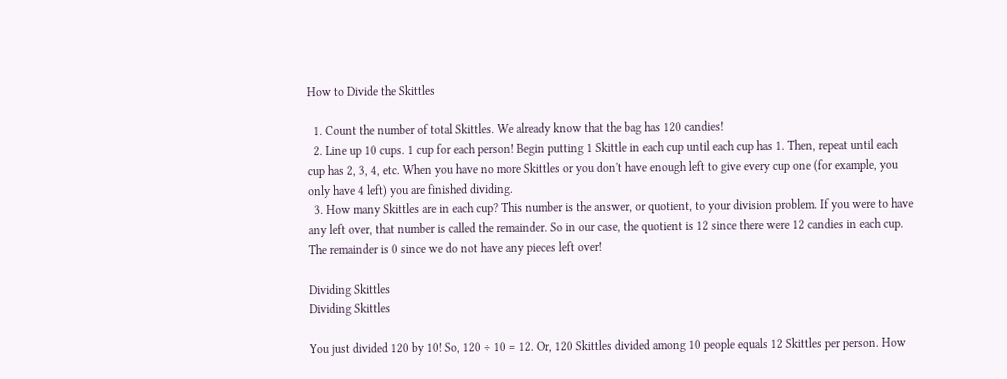How to Divide the Skittles

  1. Count the number of total Skittles. We already know that the bag has 120 candies!
  2. Line up 10 cups. 1 cup for each person! Begin putting 1 Skittle in each cup until each cup has 1. Then, repeat until each cup has 2, 3, 4, etc. When you have no more Skittles or you don't have enough left to give every cup one (for example, you only have 4 left) you are finished dividing.
  3. How many Skittles are in each cup? This number is the answer, or quotient, to your division problem. If you were to have any left over, that number is called the remainder. So in our case, the quotient is 12 since there were 12 candies in each cup. The remainder is 0 since we do not have any pieces left over!

Dividing Skittles
Dividing Skittles

You just divided 120 by 10! So, 120 ÷ 10 = 12. Or, 120 Skittles divided among 10 people equals 12 Skittles per person. How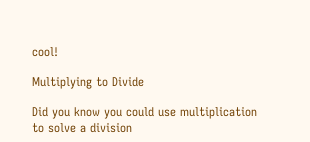cool!

Multiplying to Divide

Did you know you could use multiplication to solve a division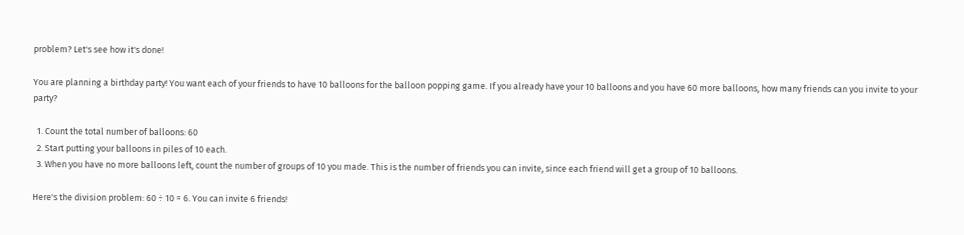problem? Let's see how it's done!

You are planning a birthday party! You want each of your friends to have 10 balloons for the balloon popping game. If you already have your 10 balloons and you have 60 more balloons, how many friends can you invite to your party?

  1. Count the total number of balloons: 60
  2. Start putting your balloons in piles of 10 each.
  3. When you have no more balloons left, count the number of groups of 10 you made. This is the number of friends you can invite, since each friend will get a group of 10 balloons.

Here's the division problem: 60 ÷ 10 = 6. You can invite 6 friends!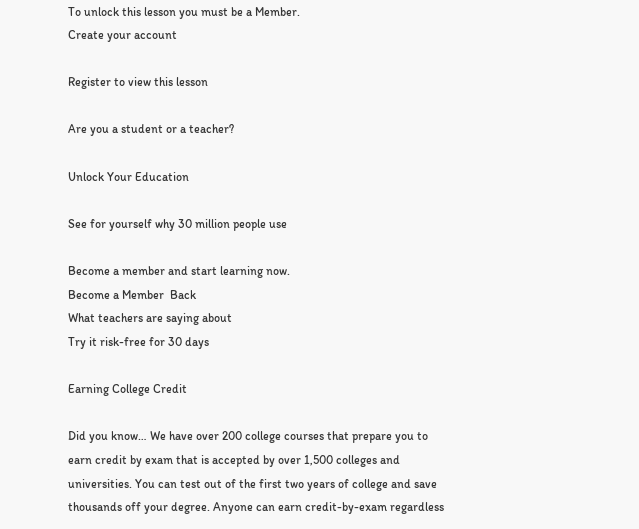To unlock this lesson you must be a Member.
Create your account

Register to view this lesson

Are you a student or a teacher?

Unlock Your Education

See for yourself why 30 million people use

Become a member and start learning now.
Become a Member  Back
What teachers are saying about
Try it risk-free for 30 days

Earning College Credit

Did you know… We have over 200 college courses that prepare you to earn credit by exam that is accepted by over 1,500 colleges and universities. You can test out of the first two years of college and save thousands off your degree. Anyone can earn credit-by-exam regardless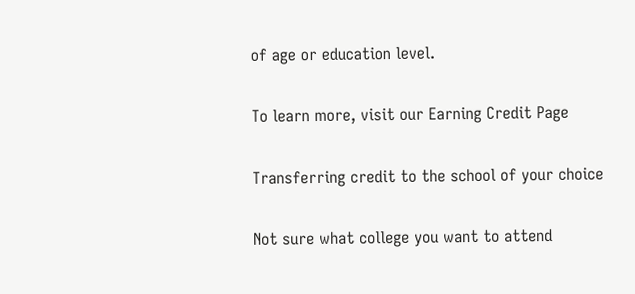of age or education level.

To learn more, visit our Earning Credit Page

Transferring credit to the school of your choice

Not sure what college you want to attend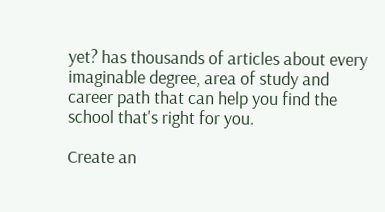yet? has thousands of articles about every imaginable degree, area of study and career path that can help you find the school that's right for you.

Create an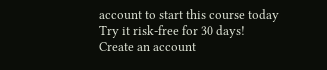account to start this course today
Try it risk-free for 30 days!
Create an account